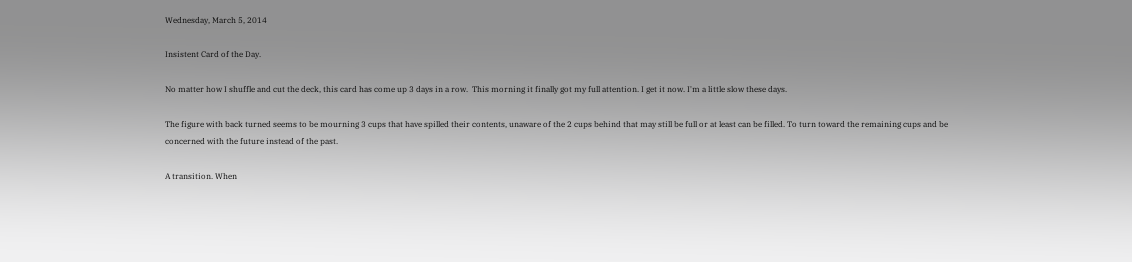Wednesday, March 5, 2014

Insistent Card of the Day.

No matter how I shuffle and cut the deck, this card has come up 3 days in a row.  This morning it finally got my full attention. I get it now. I'm a little slow these days.

The figure with back turned seems to be mourning 3 cups that have spilled their contents, unaware of the 2 cups behind that may still be full or at least can be filled. To turn toward the remaining cups and be concerned with the future instead of the past.

A transition. When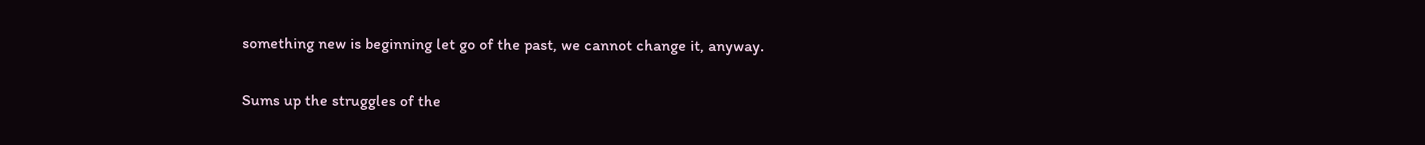something new is beginning let go of the past, we cannot change it, anyway.

Sums up the struggles of the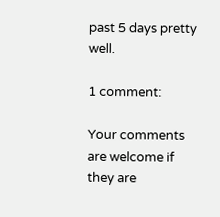past 5 days pretty well.

1 comment:

Your comments are welcome if they are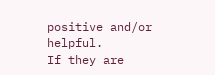positive and/or helpful.
If they are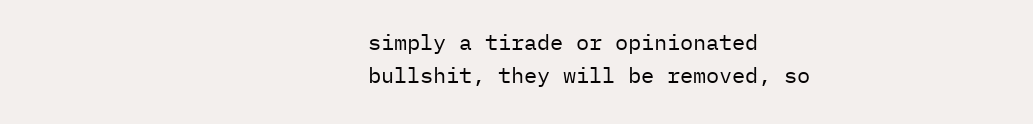simply a tirade or opinionated bullshit, they will be removed, so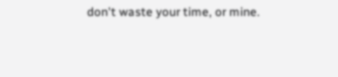don't waste your time, or mine.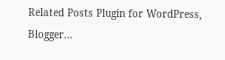Related Posts Plugin for WordPress, Blogger...